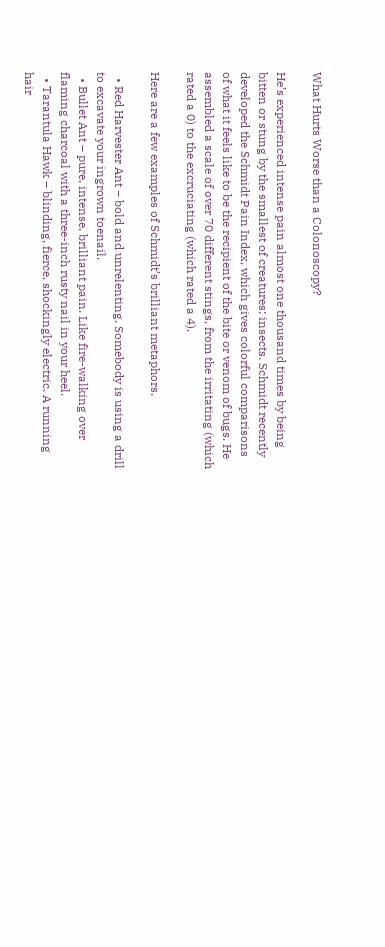What Hurts Worse than a Colonoscopy?

He’s experienced intense pain almost one thousand times by being bitten or stung by the smallest of creatures: insects. Schmidt recently developed the Schmidt Pain Index, which gives colorful comparisons of what it feels like to be the recipient of the bite or venom of bugs. He assembled a scale of over 70 different stings, from the irritating (which rated a 0) to the excruciating (which rated a 4).

Here are a few examples of Schmidt’s brilliant metaphors.

  • Red Harvester Ant – bold and unrelenting. Somebody is using a drill to excavate your ingrown toenail.
  • Bullet Ant – pure, intense, brilliant pain. Like fire-walking over flaming charcoal with a three-inch rusty nail in your heel.
  • Tarantula Hawk – blinding, fierce, shockingly electric. A running hair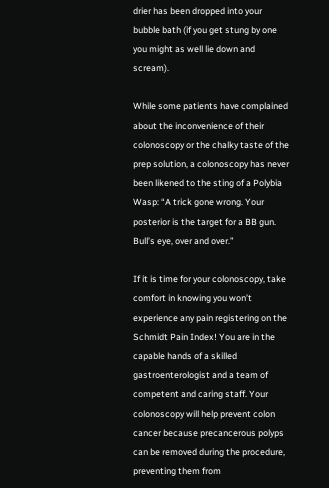drier has been dropped into your bubble bath (if you get stung by one you might as well lie down and scream).

While some patients have complained about the inconvenience of their colonoscopy or the chalky taste of the prep solution, a colonoscopy has never been likened to the sting of a Polybia Wasp: “A trick gone wrong. Your posterior is the target for a BB gun. Bull’s eye, over and over.”

If it is time for your colonoscopy, take comfort in knowing you won’t experience any pain registering on the Schmidt Pain Index! You are in the capable hands of a skilled gastroenterologist and a team of competent and caring staff. Your colonoscopy will help prevent colon cancer because precancerous polyps can be removed during the procedure, preventing them from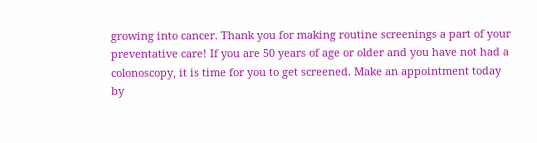growing into cancer. Thank you for making routine screenings a part of your preventative care! If you are 50 years of age or older and you have not had a colonoscopy, it is time for you to get screened. Make an appointment today by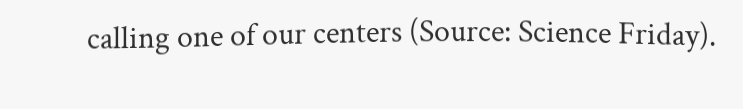calling one of our centers (Source: Science Friday).